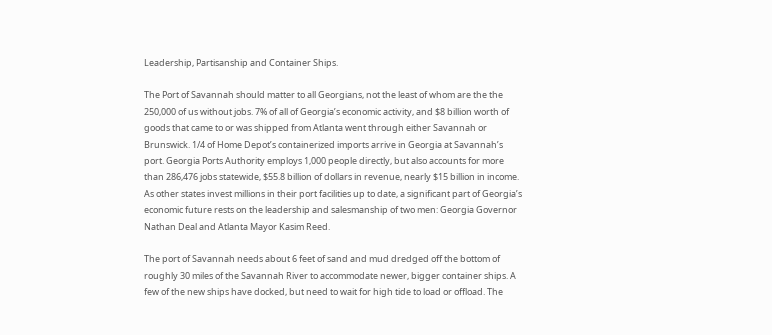Leadership, Partisanship and Container Ships.

The Port of Savannah should matter to all Georgians, not the least of whom are the the 250,000 of us without jobs. 7% of all of Georgia’s economic activity, and $8 billion worth of goods that came to or was shipped from Atlanta went through either Savannah or Brunswick. 1/4 of Home Depot’s containerized imports arrive in Georgia at Savannah’s port. Georgia Ports Authority employs 1,000 people directly, but also accounts for more than 286,476 jobs statewide, $55.8 billion of dollars in revenue, nearly $15 billion in income. As other states invest millions in their port facilities up to date, a significant part of Georgia’s economic future rests on the leadership and salesmanship of two men: Georgia Governor Nathan Deal and Atlanta Mayor Kasim Reed.

The port of Savannah needs about 6 feet of sand and mud dredged off the bottom of roughly 30 miles of the Savannah River to accommodate newer, bigger container ships. A few of the new ships have docked, but need to wait for high tide to load or offload. The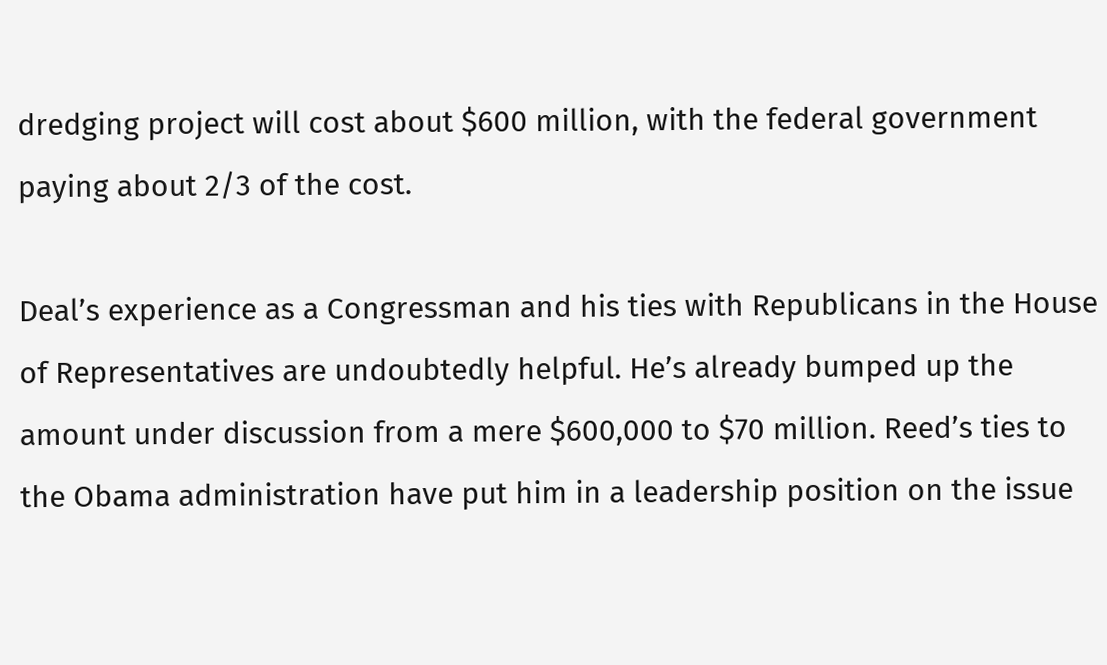dredging project will cost about $600 million, with the federal government paying about 2/3 of the cost.

Deal’s experience as a Congressman and his ties with Republicans in the House of Representatives are undoubtedly helpful. He’s already bumped up the amount under discussion from a mere $600,000 to $70 million. Reed’s ties to the Obama administration have put him in a leadership position on the issue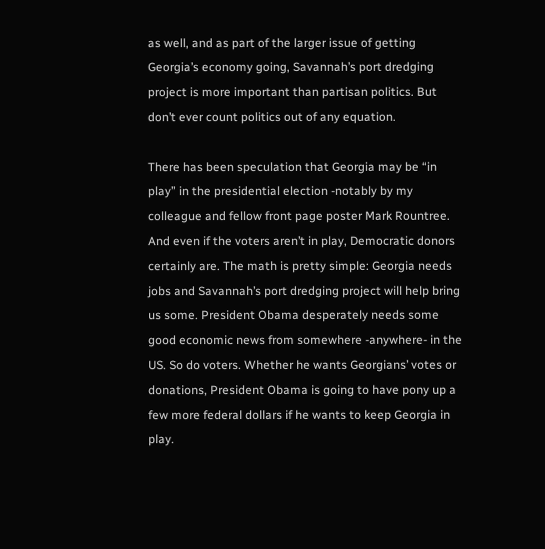as well, and as part of the larger issue of getting Georgia’s economy going, Savannah’s port dredging project is more important than partisan politics. But don’t ever count politics out of any equation.

There has been speculation that Georgia may be “in play” in the presidential election -notably by my colleague and fellow front page poster Mark Rountree. And even if the voters aren’t in play, Democratic donors certainly are. The math is pretty simple: Georgia needs jobs and Savannah’s port dredging project will help bring us some. President Obama desperately needs some good economic news from somewhere -anywhere- in the US. So do voters. Whether he wants Georgians’ votes or donations, President Obama is going to have pony up a few more federal dollars if he wants to keep Georgia in play.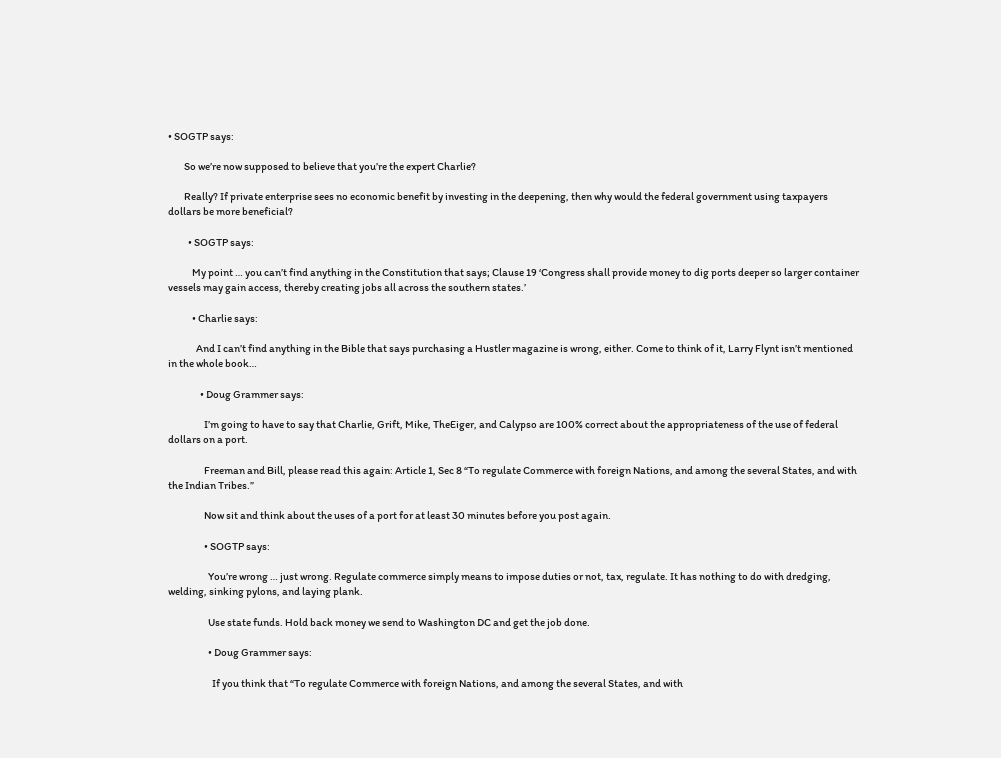• SOGTP says:

        So we’re now supposed to believe that you’re the expert Charlie?

        Really? If private enterprise sees no economic benefit by investing in the deepening, then why would the federal government using taxpayers dollars be more beneficial?

          • SOGTP says:

            My point … you can’t find anything in the Constitution that says; Clause 19 ‘Congress shall provide money to dig ports deeper so larger container vessels may gain access, thereby creating jobs all across the southern states.’

            • Charlie says:

              And I can’t find anything in the Bible that says purchasing a Hustler magazine is wrong, either. Come to think of it, Larry Flynt isn’t mentioned in the whole book…

                • Doug Grammer says:

                  I’m going to have to say that Charlie, Grift, Mike, TheEiger, and Calypso are 100% correct about the appropriateness of the use of federal dollars on a port.

                  Freeman and Bill, please read this again: Article 1, Sec 8 “To regulate Commerce with foreign Nations, and among the several States, and with the Indian Tribes.”

                  Now sit and think about the uses of a port for at least 30 minutes before you post again.

                  • SOGTP says:

                    You’re wrong … just wrong. Regulate commerce simply means to impose duties or not, tax, regulate. It has nothing to do with dredging, welding, sinking pylons, and laying plank.

                    Use state funds. Hold back money we send to Washington DC and get the job done.

                    • Doug Grammer says:

                      If you think that “To regulate Commerce with foreign Nations, and among the several States, and with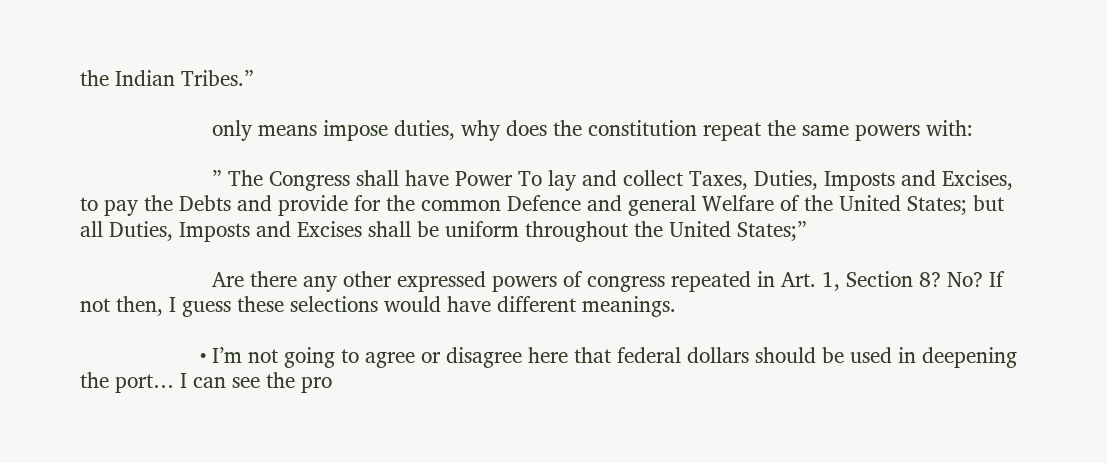the Indian Tribes.”

                      only means impose duties, why does the constitution repeat the same powers with:

                      ” The Congress shall have Power To lay and collect Taxes, Duties, Imposts and Excises, to pay the Debts and provide for the common Defence and general Welfare of the United States; but all Duties, Imposts and Excises shall be uniform throughout the United States;”

                      Are there any other expressed powers of congress repeated in Art. 1, Section 8? No? If not then, I guess these selections would have different meanings.

                    • I’m not going to agree or disagree here that federal dollars should be used in deepening the port… I can see the pro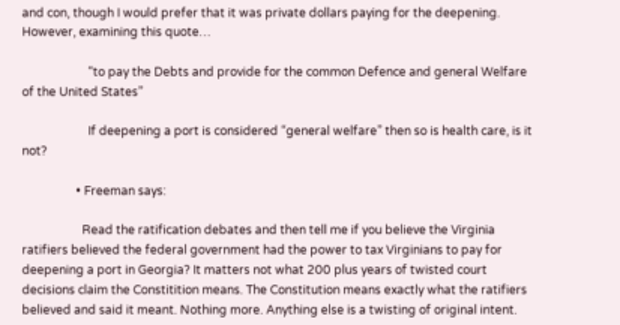and con, though I would prefer that it was private dollars paying for the deepening. However, examining this quote…

                      “to pay the Debts and provide for the common Defence and general Welfare of the United States”

                      If deepening a port is considered “general welfare” then so is health care, is it not?

                  • Freeman says:

                    Read the ratification debates and then tell me if you believe the Virginia ratifiers believed the federal government had the power to tax Virginians to pay for deepening a port in Georgia? It matters not what 200 plus years of twisted court decisions claim the Constitition means. The Constitution means exactly what the ratifiers believed and said it meant. Nothing more. Anything else is a twisting of original intent.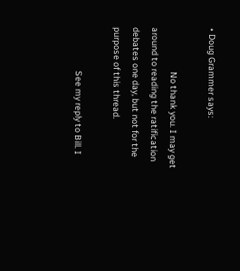• Doug Grammer says:

                      No thank you. I may get around to reading the ratification debates one day, but not for the purpose of this thread.

                      See my reply to Bill. I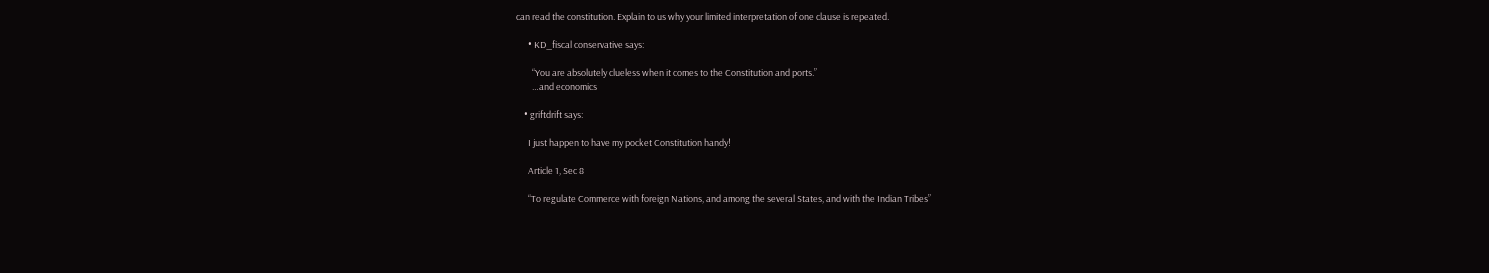can read the constitution. Explain to us why your limited interpretation of one clause is repeated.

      • KD_fiscal conservative says:

        “You are absolutely clueless when it comes to the Constitution and ports.”
        …and economics

    • griftdrift says:

      I just happen to have my pocket Constitution handy!

      Article 1, Sec 8

      “To regulate Commerce with foreign Nations, and among the several States, and with the Indian Tribes”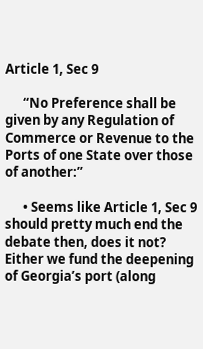Article 1, Sec 9

      “No Preference shall be given by any Regulation of Commerce or Revenue to the Ports of one State over those of another:”

      • Seems like Article 1, Sec 9 should pretty much end the debate then, does it not? Either we fund the deepening of Georgia’s port (along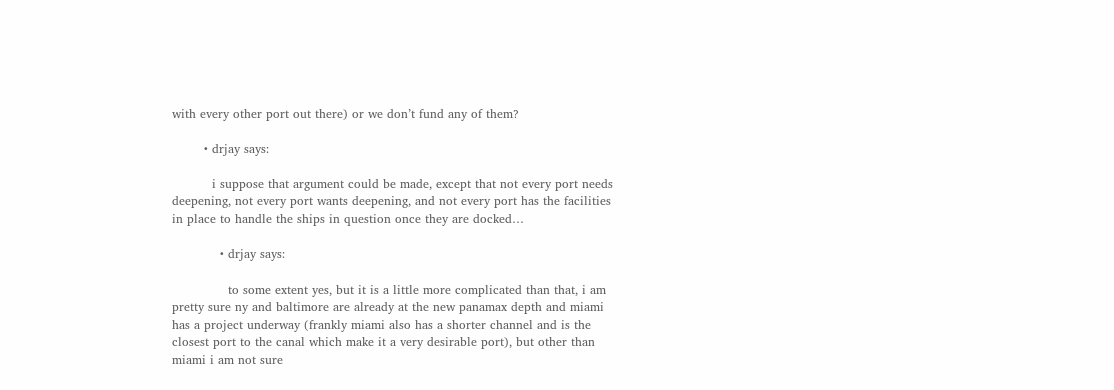with every other port out there) or we don’t fund any of them?

        • drjay says:

          i suppose that argument could be made, except that not every port needs deepening, not every port wants deepening, and not every port has the facilities in place to handle the ships in question once they are docked…

            • drjay says:

              to some extent yes, but it is a little more complicated than that, i am pretty sure ny and baltimore are already at the new panamax depth and miami has a project underway (frankly miami also has a shorter channel and is the closest port to the canal which make it a very desirable port), but other than miami i am not sure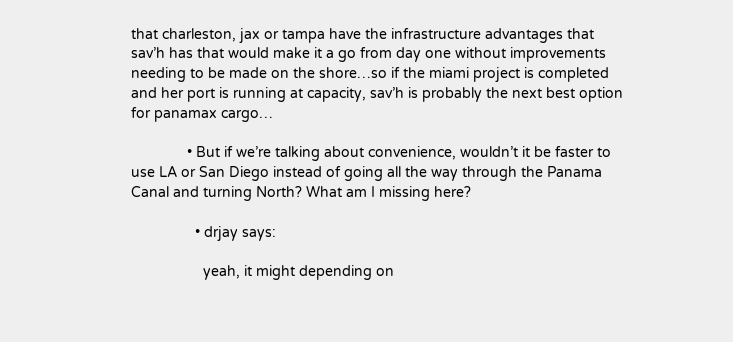that charleston, jax or tampa have the infrastructure advantages that sav’h has that would make it a go from day one without improvements needing to be made on the shore…so if the miami project is completed and her port is running at capacity, sav’h is probably the next best option for panamax cargo…

              • But if we’re talking about convenience, wouldn’t it be faster to use LA or San Diego instead of going all the way through the Panama Canal and turning North? What am I missing here?

                • drjay says:

                  yeah, it might depending on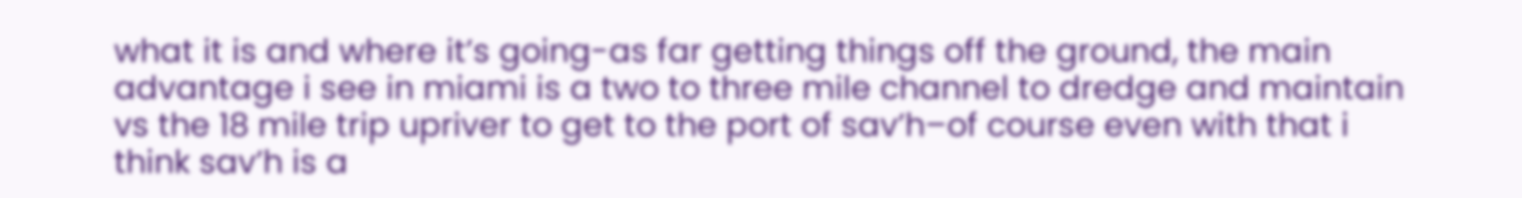what it is and where it’s going-as far getting things off the ground, the main advantage i see in miami is a two to three mile channel to dredge and maintain vs the 18 mile trip upriver to get to the port of sav’h–of course even with that i think sav’h is a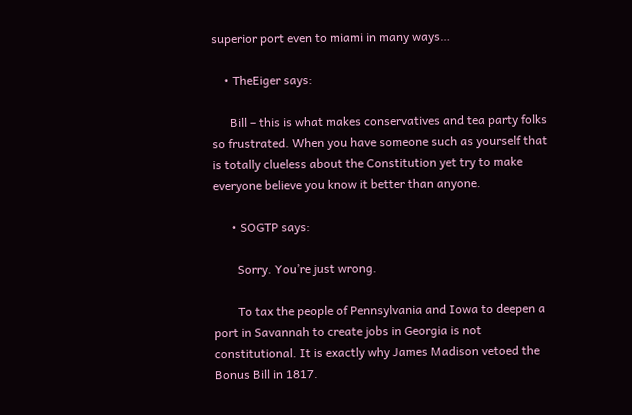superior port even to miami in many ways…

    • TheEiger says:

      Bill – this is what makes conservatives and tea party folks so frustrated. When you have someone such as yourself that is totally clueless about the Constitution yet try to make everyone believe you know it better than anyone.

      • SOGTP says:

        Sorry. You’re just wrong.

        To tax the people of Pennsylvania and Iowa to deepen a port in Savannah to create jobs in Georgia is not constitutional. It is exactly why James Madison vetoed the Bonus Bill in 1817.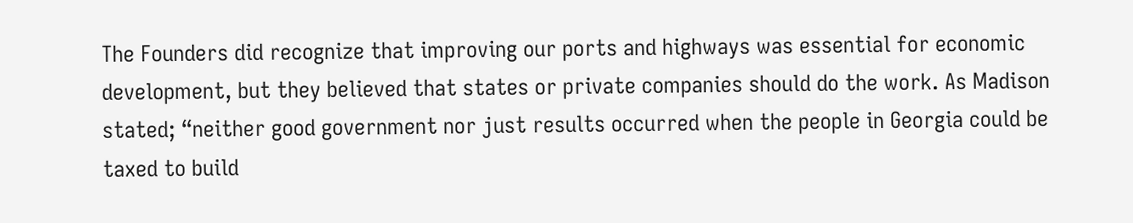The Founders did recognize that improving our ports and highways was essential for economic development, but they believed that states or private companies should do the work. As Madison stated; “neither good government nor just results occurred when the people in Georgia could be taxed to build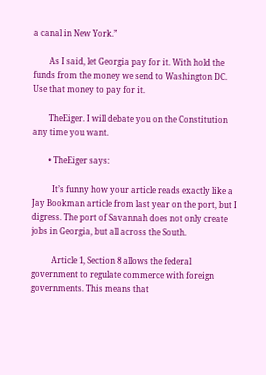a canal in New York.”

        As I said, let Georgia pay for it. With hold the funds from the money we send to Washington DC. Use that money to pay for it.

        TheEiger. I will debate you on the Constitution any time you want.

        • TheEiger says:

          It’s funny how your article reads exactly like a Jay Bookman article from last year on the port, but I digress. The port of Savannah does not only create jobs in Georgia, but all across the South.

          Article 1, Section 8 allows the federal government to regulate commerce with foreign governments. This means that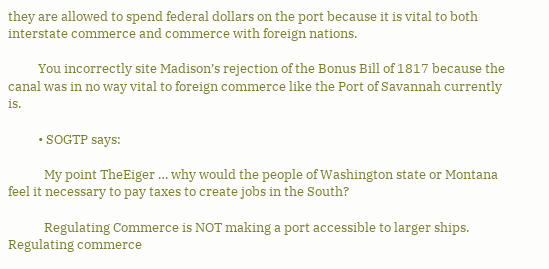they are allowed to spend federal dollars on the port because it is vital to both interstate commerce and commerce with foreign nations.

          You incorrectly site Madison’s rejection of the Bonus Bill of 1817 because the canal was in no way vital to foreign commerce like the Port of Savannah currently is.

          • SOGTP says:

            My point TheEiger … why would the people of Washington state or Montana feel it necessary to pay taxes to create jobs in the South?

            Regulating Commerce is NOT making a port accessible to larger ships. Regulating commerce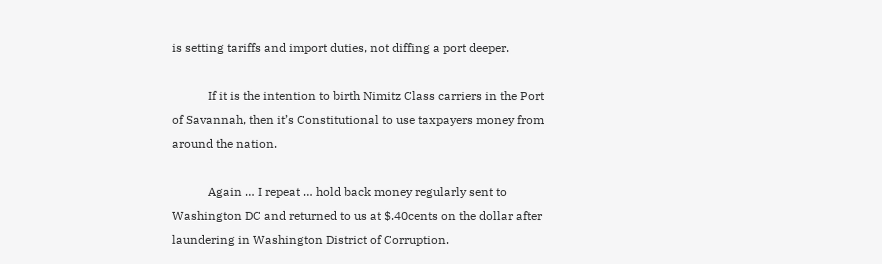is setting tariffs and import duties, not diffing a port deeper.

            If it is the intention to birth Nimitz Class carriers in the Port of Savannah, then it’s Constitutional to use taxpayers money from around the nation.

            Again … I repeat … hold back money regularly sent to Washington DC and returned to us at $.40cents on the dollar after laundering in Washington District of Corruption.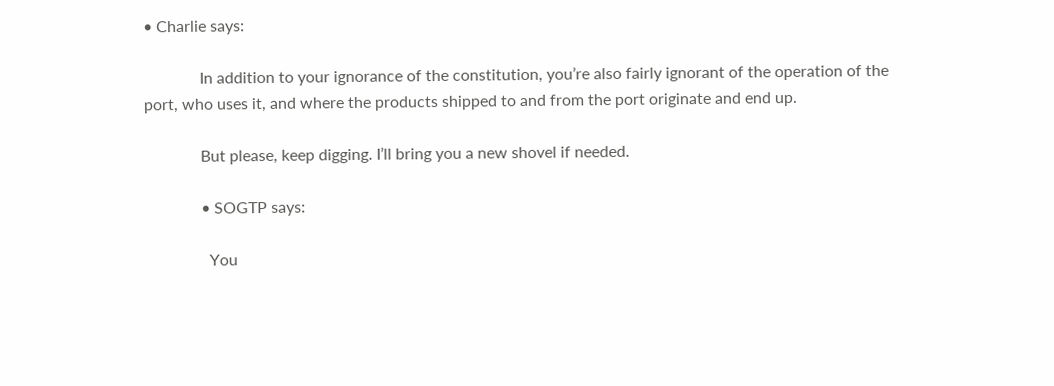• Charlie says:

              In addition to your ignorance of the constitution, you’re also fairly ignorant of the operation of the port, who uses it, and where the products shipped to and from the port originate and end up.

              But please, keep digging. I’ll bring you a new shovel if needed.

              • SOGTP says:

                You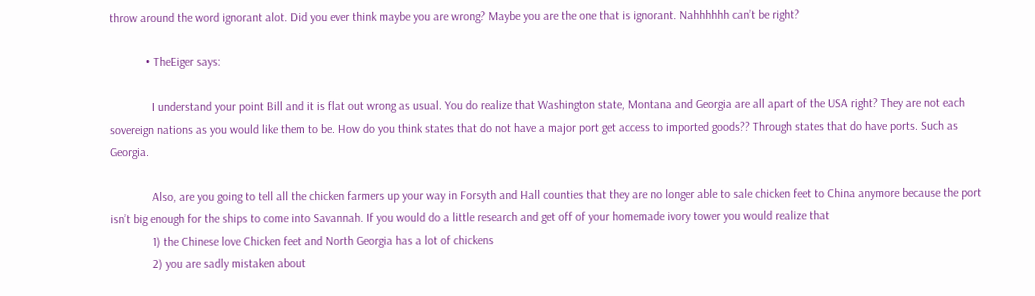throw around the word ignorant alot. Did you ever think maybe you are wrong? Maybe you are the one that is ignorant. Nahhhhhh can’t be right?

            • TheEiger says:

              I understand your point Bill and it is flat out wrong as usual. You do realize that Washington state, Montana and Georgia are all apart of the USA right? They are not each sovereign nations as you would like them to be. How do you think states that do not have a major port get access to imported goods?? Through states that do have ports. Such as Georgia.

              Also, are you going to tell all the chicken farmers up your way in Forsyth and Hall counties that they are no longer able to sale chicken feet to China anymore because the port isn’t big enough for the ships to come into Savannah. If you would do a little research and get off of your homemade ivory tower you would realize that
              1) the Chinese love Chicken feet and North Georgia has a lot of chickens
              2) you are sadly mistaken about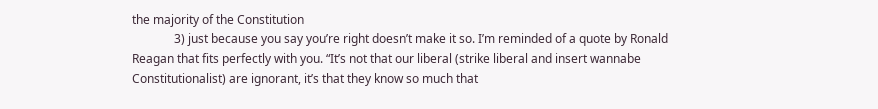the majority of the Constitution
              3) just because you say you’re right doesn’t make it so. I’m reminded of a quote by Ronald Reagan that fits perfectly with you. “It’s not that our liberal (strike liberal and insert wannabe Constitutionalist) are ignorant, it’s that they know so much that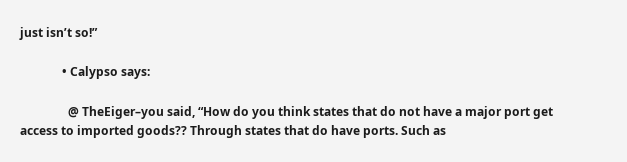just isn’t so!”

              • Calypso says:

                @ TheEiger–you said, “How do you think states that do not have a major port get access to imported goods?? Through states that do have ports. Such as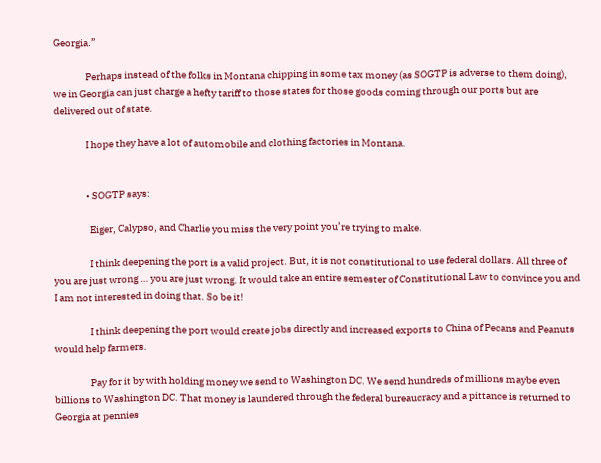Georgia.”

                Perhaps instead of the folks in Montana chipping in some tax money (as SOGTP is adverse to them doing), we in Georgia can just charge a hefty tariff to those states for those goods coming through our ports but are delivered out of state.

                I hope they have a lot of automobile and clothing factories in Montana.


                • SOGTP says:

                  Eiger, Calypso, and Charlie you miss the very point you’re trying to make.

                  I think deepening the port is a valid project. But, it is not constitutional to use federal dollars. All three of you are just wrong … you are just wrong. It would take an entire semester of Constitutional Law to convince you and I am not interested in doing that. So be it!

                  I think deepening the port would create jobs directly and increased exports to China of Pecans and Peanuts would help farmers.

                  Pay for it by with holding money we send to Washington DC. We send hundreds of millions maybe even billions to Washington DC. That money is laundered through the federal bureaucracy and a pittance is returned to Georgia at pennies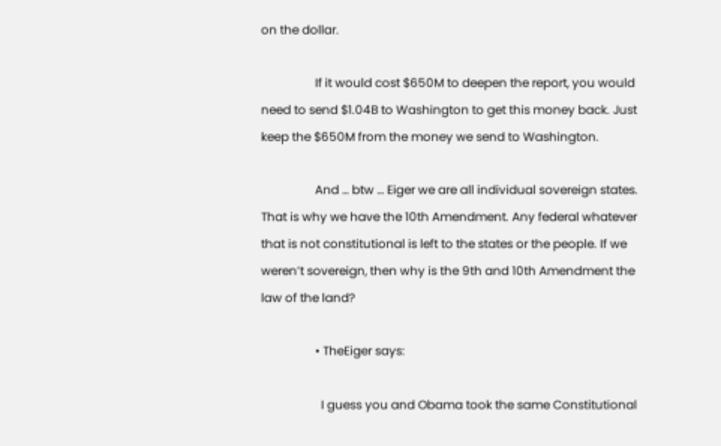on the dollar.

                  If it would cost $650M to deepen the report, you would need to send $1.04B to Washington to get this money back. Just keep the $650M from the money we send to Washington.

                  And … btw … Eiger we are all individual sovereign states. That is why we have the 10th Amendment. Any federal whatever that is not constitutional is left to the states or the people. If we weren’t sovereign, then why is the 9th and 10th Amendment the law of the land?

                  • TheEiger says:

                    I guess you and Obama took the same Constitutional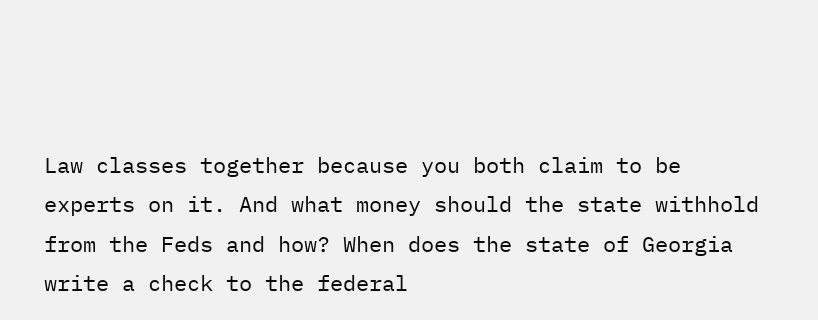Law classes together because you both claim to be experts on it. And what money should the state withhold from the Feds and how? When does the state of Georgia write a check to the federal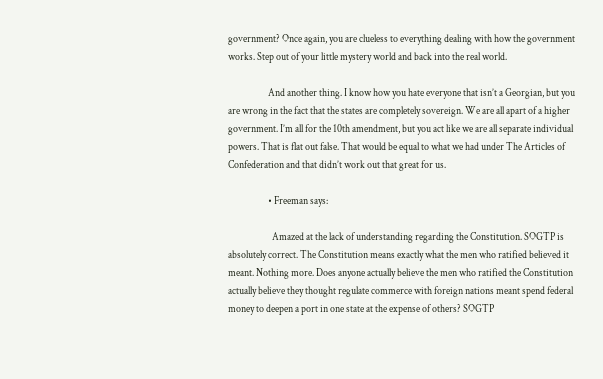government? Once again, you are clueless to everything dealing with how the government works. Step out of your little mystery world and back into the real world.

                    And another thing. I know how you hate everyone that isn’t a Georgian, but you are wrong in the fact that the states are completely sovereign. We are all apart of a higher government. I’m all for the 10th amendment, but you act like we are all separate individual powers. That is flat out false. That would be equal to what we had under The Articles of Confederation and that didn’t work out that great for us.

                    • Freeman says:

                      Amazed at the lack of understanding regarding the Constitution. SOGTP is absolutely correct. The Constitution means exactly what the men who ratified believed it meant. Nothing more. Does anyone actually believe the men who ratified the Constitution actually believe they thought regulate commerce with foreign nations meant spend federal money to deepen a port in one state at the expense of others? SOGTP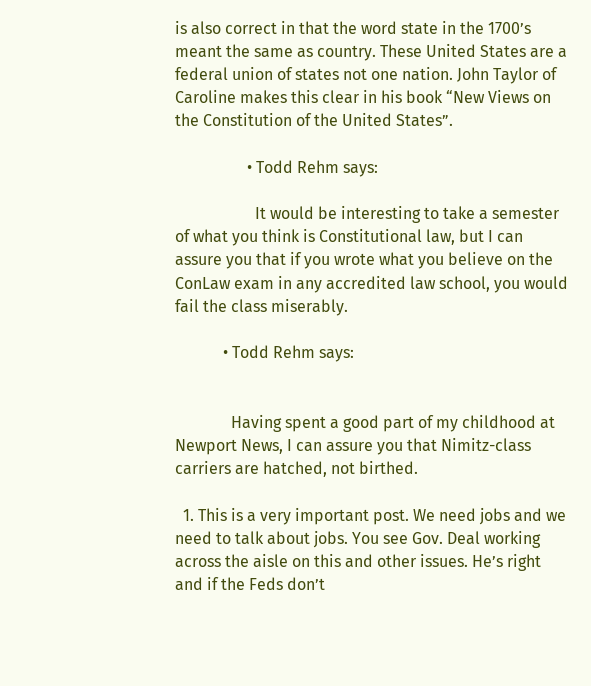is also correct in that the word state in the 1700’s meant the same as country. These United States are a federal union of states not one nation. John Taylor of Caroline makes this clear in his book “New Views on the Constitution of the United States”.

                  • Todd Rehm says:

                    It would be interesting to take a semester of what you think is Constitutional law, but I can assure you that if you wrote what you believe on the ConLaw exam in any accredited law school, you would fail the class miserably.

            • Todd Rehm says:


              Having spent a good part of my childhood at Newport News, I can assure you that Nimitz-class carriers are hatched, not birthed.

  1. This is a very important post. We need jobs and we need to talk about jobs. You see Gov. Deal working across the aisle on this and other issues. He’s right and if the Feds don’t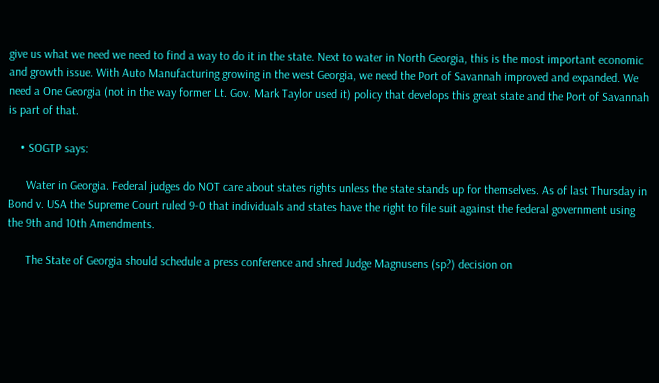give us what we need we need to find a way to do it in the state. Next to water in North Georgia, this is the most important economic and growth issue. With Auto Manufacturing growing in the west Georgia, we need the Port of Savannah improved and expanded. We need a One Georgia (not in the way former Lt. Gov. Mark Taylor used it) policy that develops this great state and the Port of Savannah is part of that.

    • SOGTP says:

      Water in Georgia. Federal judges do NOT care about states rights unless the state stands up for themselves. As of last Thursday in Bond v. USA the Supreme Court ruled 9-0 that individuals and states have the right to file suit against the federal government using the 9th and 10th Amendments.

      The State of Georgia should schedule a press conference and shred Judge Magnusens (sp?) decision on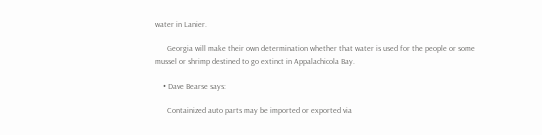water in Lanier.

      Georgia will make their own determination whether that water is used for the people or some mussel or shrimp destined to go extinct in Appalachicola Bay.

    • Dave Bearse says:

      Containized auto parts may be imported or exported via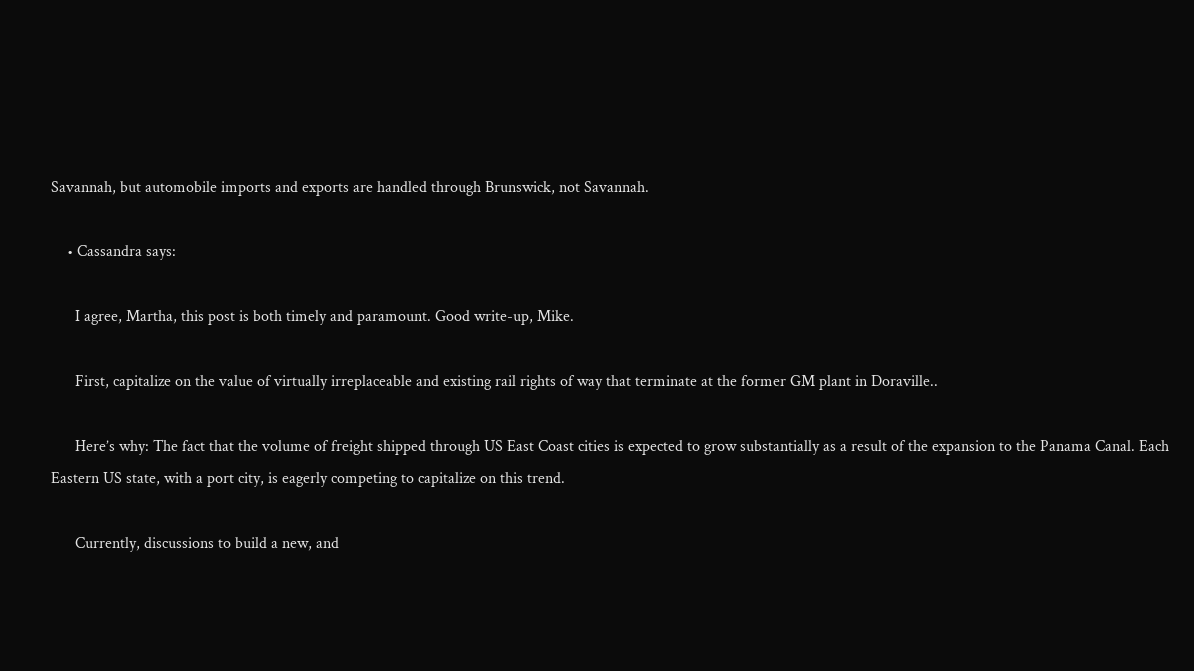Savannah, but automobile imports and exports are handled through Brunswick, not Savannah.

    • Cassandra says:

      I agree, Martha, this post is both timely and paramount. Good write-up, Mike.

      First, capitalize on the value of virtually irreplaceable and existing rail rights of way that terminate at the former GM plant in Doraville..

      Here’s why: The fact that the volume of freight shipped through US East Coast cities is expected to grow substantially as a result of the expansion to the Panama Canal. Each Eastern US state, with a port city, is eagerly competing to capitalize on this trend.

      Currently, discussions to build a new, and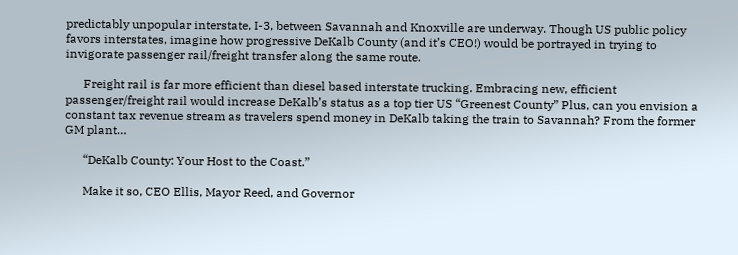predictably unpopular interstate, I-3, between Savannah and Knoxville are underway. Though US public policy favors interstates, imagine how progressive DeKalb County (and it’s CEO!) would be portrayed in trying to invigorate passenger rail/freight transfer along the same route.

      Freight rail is far more efficient than diesel based interstate trucking. Embracing new, efficient passenger/freight rail would increase DeKalb’s status as a top tier US “Greenest County” Plus, can you envision a constant tax revenue stream as travelers spend money in DeKalb taking the train to Savannah? From the former GM plant…

      “DeKalb County: Your Host to the Coast.”

      Make it so, CEO Ellis, Mayor Reed, and Governor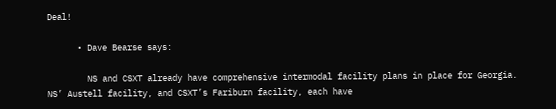Deal!

      • Dave Bearse says:

        NS and CSXT already have comprehensive intermodal facility plans in place for Georgia. NS’ Austell facility, and CSXT’s Fariburn facility, each have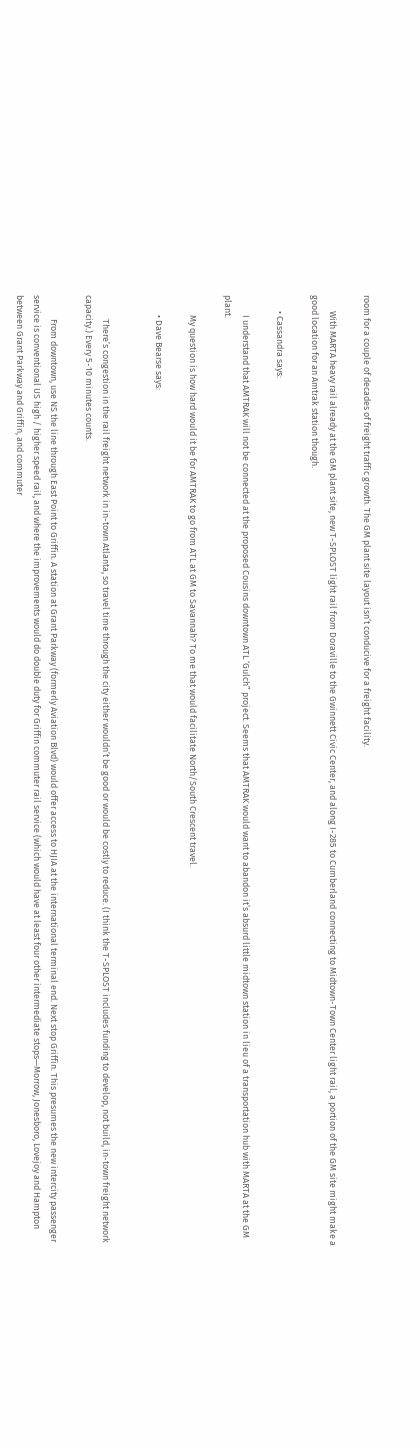room for a couple of decades of freight traffic growth. The GM plant site layout isn’t conducive for a freight facility.

        With MARTA heavy rail already at the GM plant site, new T-SPLOST light rail from Doraville to the Gwinnett Civic Center, and along I-285 to Cumberland connecting to Midtown-Town Center light rail, a portion of the GM site might make a good location for an Amtrak station though.

        • Cassandra says:

          I understand that AMTRAK will not be connected at the proposed Cousins downtown ATL ‘Gulch” project. Seems that AMTRAK would want to abandon it’s absurd little midtown station in lieu of a transportation hub with MARTA at the GM plant.

          My question is how hard would it be for AMTRAK to go from ATL at GM to Savannah? To me that would facilitate North/South Crescent travel.

          • Dave Bearse says:


            There’s congestion in the rail freight network in in-town Atlanta, so travel time through the city either wouldn’t be good or would be costly to reduce. (I think the T-SPLOST includes funding to develop, not build, in-town freight network capacity.) Every 5-10 minutes counts.

            From downtown, use NS the line through East Point to Griffin. A station at Grant Parkway (formerly Aviation Blvd) would offer access to HJIA at the international terminal end. Next stop Griffin. This presumes the new intercity passenger service is conventional US high / higher speed rail, and where the improvements would do double duty for Griffin commuter rail service (which would have at least four other intermediate stops—Morrow, Jonesboro, Lovejoy and Hampton between Grant Parkway and Griffin, and commuter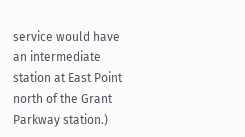service would have an intermediate station at East Point north of the Grant Parkway station.)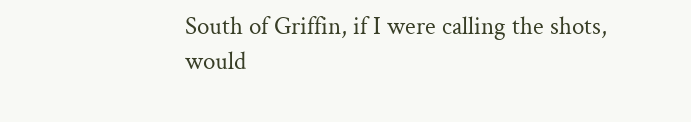South of Griffin, if I were calling the shots, would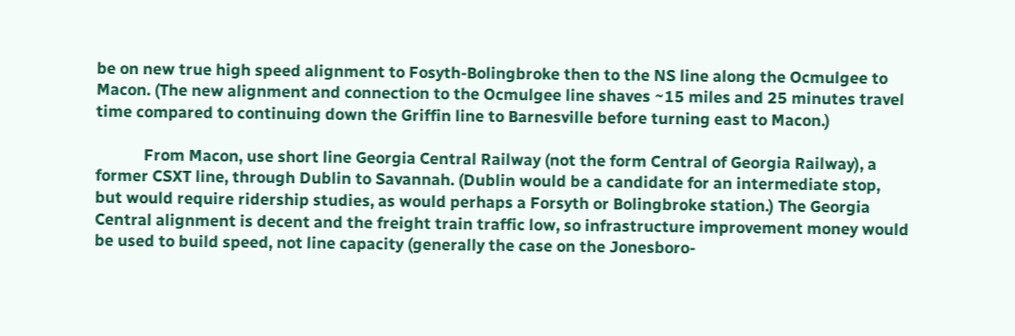be on new true high speed alignment to Fosyth-Bolingbroke then to the NS line along the Ocmulgee to Macon. (The new alignment and connection to the Ocmulgee line shaves ~15 miles and 25 minutes travel time compared to continuing down the Griffin line to Barnesville before turning east to Macon.)

            From Macon, use short line Georgia Central Railway (not the form Central of Georgia Railway), a former CSXT line, through Dublin to Savannah. (Dublin would be a candidate for an intermediate stop, but would require ridership studies, as would perhaps a Forsyth or Bolingbroke station.) The Georgia Central alignment is decent and the freight train traffic low, so infrastructure improvement money would be used to build speed, not line capacity (generally the case on the Jonesboro-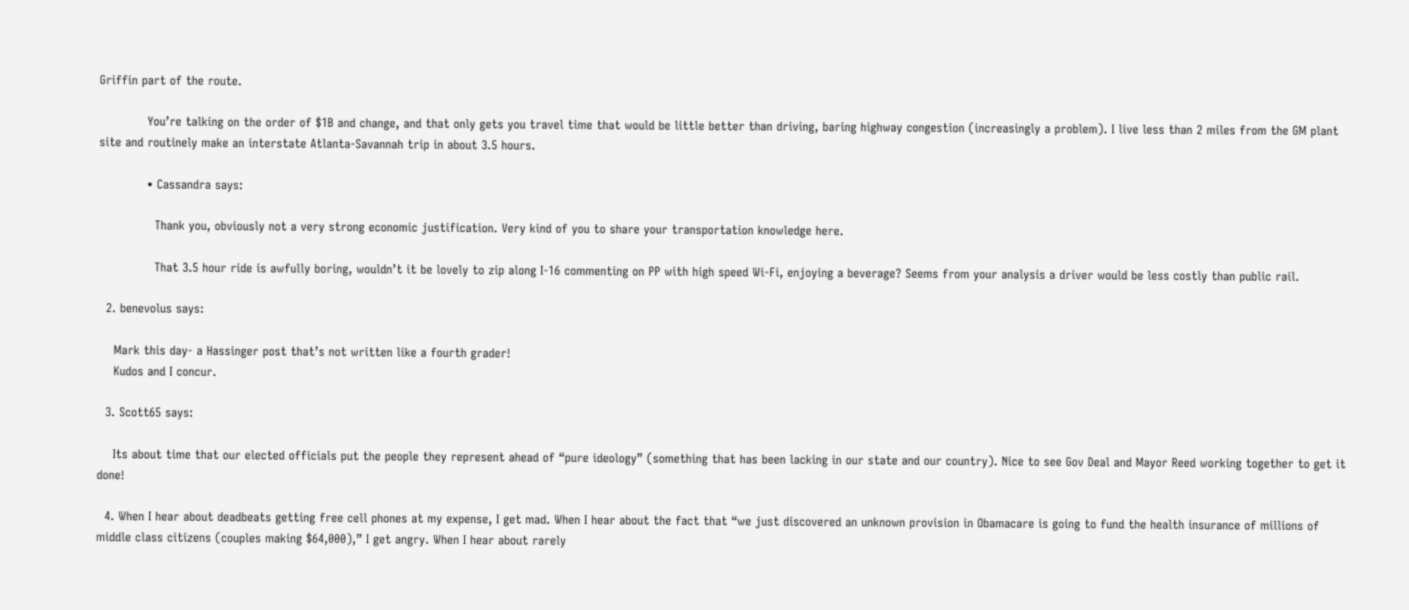Griffin part of the route.

            You’re talking on the order of $1B and change, and that only gets you travel time that would be little better than driving, baring highway congestion (increasingly a problem). I live less than 2 miles from the GM plant site and routinely make an interstate Atlanta-Savannah trip in about 3.5 hours.

            • Cassandra says:

              Thank you, obviously not a very strong economic justification. Very kind of you to share your transportation knowledge here.

              That 3.5 hour ride is awfully boring, wouldn’t it be lovely to zip along I-16 commenting on PP with high speed Wi-Fi, enjoying a beverage? Seems from your analysis a driver would be less costly than public rail.

  2. benevolus says:

    Mark this day- a Hassinger post that’s not written like a fourth grader!
    Kudos and I concur.

  3. Scott65 says:

    Its about time that our elected officials put the people they represent ahead of “pure ideology” (something that has been lacking in our state and our country). Nice to see Gov Deal and Mayor Reed working together to get it done!

  4. When I hear about deadbeats getting free cell phones at my expense, I get mad. When I hear about the fact that “we just discovered an unknown provision in Obamacare is going to fund the health insurance of millions of middle class citizens (couples making $64,000),” I get angry. When I hear about rarely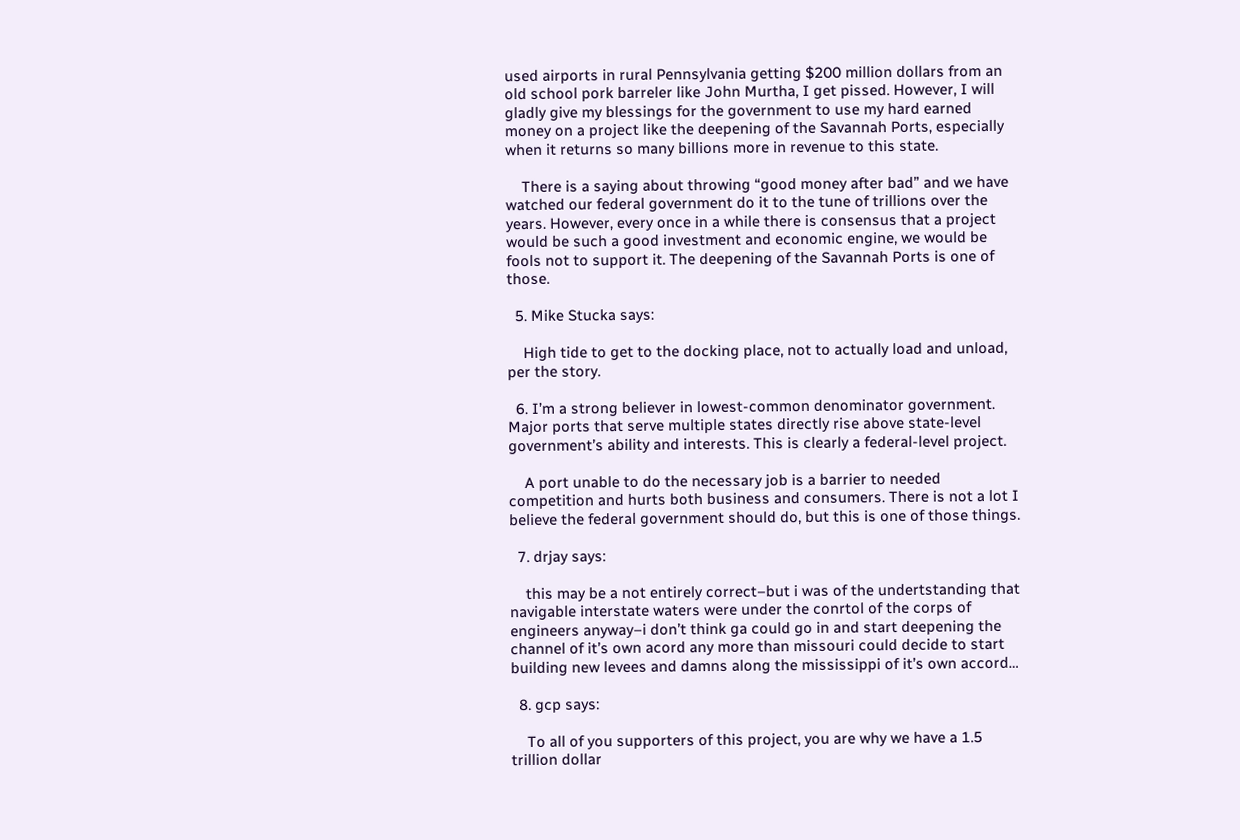used airports in rural Pennsylvania getting $200 million dollars from an old school pork barreler like John Murtha, I get pissed. However, I will gladly give my blessings for the government to use my hard earned money on a project like the deepening of the Savannah Ports, especially when it returns so many billions more in revenue to this state.

    There is a saying about throwing “good money after bad” and we have watched our federal government do it to the tune of trillions over the years. However, every once in a while there is consensus that a project would be such a good investment and economic engine, we would be fools not to support it. The deepening of the Savannah Ports is one of those.

  5. Mike Stucka says:

    High tide to get to the docking place, not to actually load and unload, per the story.

  6. I’m a strong believer in lowest-common denominator government. Major ports that serve multiple states directly rise above state-level government’s ability and interests. This is clearly a federal-level project.

    A port unable to do the necessary job is a barrier to needed competition and hurts both business and consumers. There is not a lot I believe the federal government should do, but this is one of those things.

  7. drjay says:

    this may be a not entirely correct–but i was of the undertstanding that navigable interstate waters were under the conrtol of the corps of engineers anyway–i don’t think ga could go in and start deepening the channel of it’s own acord any more than missouri could decide to start building new levees and damns along the mississippi of it’s own accord…

  8. gcp says:

    To all of you supporters of this project, you are why we have a 1.5 trillion dollar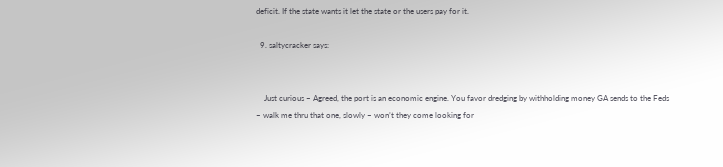deficit. If the state wants it let the state or the users pay for it.

  9. saltycracker says:


    Just curious – Agreed, the port is an economic engine. You favor dredging by withholding money GA sends to the Feds – walk me thru that one, slowly – won’t they come looking for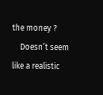the money ?
    Doesn’t seem like a realistic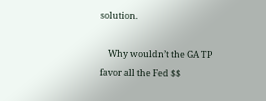solution.

    Why wouldn’t the GA TP favor all the Fed $$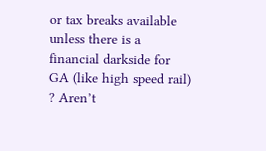or tax breaks available unless there is a financial darkside for GA (like high speed rail) ? Aren’t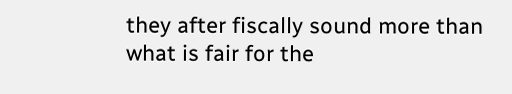they after fiscally sound more than what is fair for the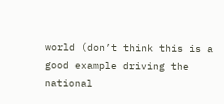world (don’t think this is a good example driving the national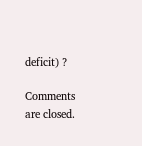deficit) ?

Comments are closed.